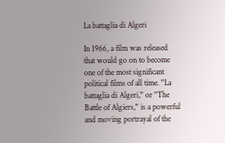La battaglia di Algeri

In 1966, a film was released that would go on to become one of the most significant political films of all time. "La battaglia di Algeri," or "The Battle of Algiers," is a powerful and moving portrayal of the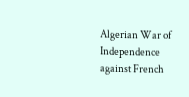Algerian War of Independence against French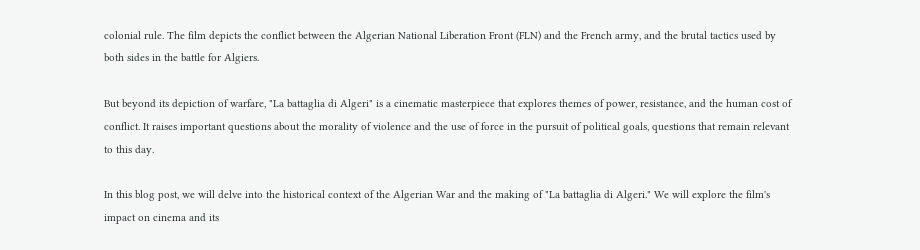colonial rule. The film depicts the conflict between the Algerian National Liberation Front (FLN) and the French army, and the brutal tactics used by both sides in the battle for Algiers.

But beyond its depiction of warfare, "La battaglia di Algeri" is a cinematic masterpiece that explores themes of power, resistance, and the human cost of conflict. It raises important questions about the morality of violence and the use of force in the pursuit of political goals, questions that remain relevant to this day.

In this blog post, we will delve into the historical context of the Algerian War and the making of "La battaglia di Algeri." We will explore the film's impact on cinema and its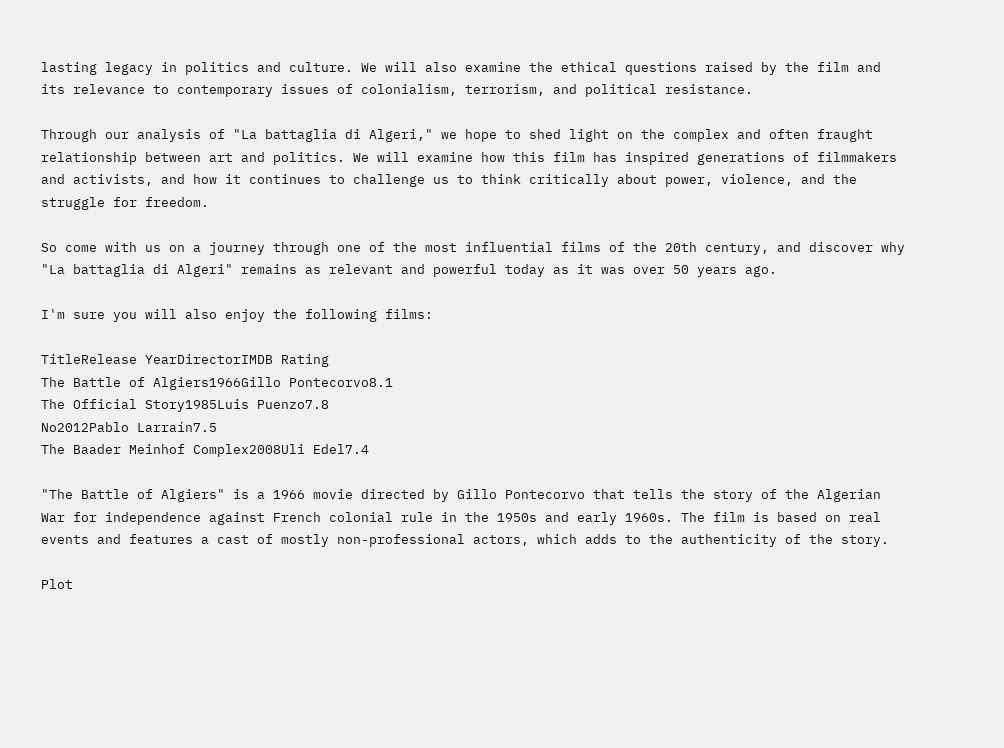lasting legacy in politics and culture. We will also examine the ethical questions raised by the film and its relevance to contemporary issues of colonialism, terrorism, and political resistance.

Through our analysis of "La battaglia di Algeri," we hope to shed light on the complex and often fraught relationship between art and politics. We will examine how this film has inspired generations of filmmakers and activists, and how it continues to challenge us to think critically about power, violence, and the struggle for freedom.

So come with us on a journey through one of the most influential films of the 20th century, and discover why "La battaglia di Algeri" remains as relevant and powerful today as it was over 50 years ago.

I'm sure you will also enjoy the following films:

TitleRelease YearDirectorIMDB Rating
The Battle of Algiers1966Gillo Pontecorvo8.1
The Official Story1985Luis Puenzo7.8
No2012Pablo Larraín7.5
The Baader Meinhof Complex2008Uli Edel7.4

"The Battle of Algiers" is a 1966 movie directed by Gillo Pontecorvo that tells the story of the Algerian War for independence against French colonial rule in the 1950s and early 1960s. The film is based on real events and features a cast of mostly non-professional actors, which adds to the authenticity of the story.

Plot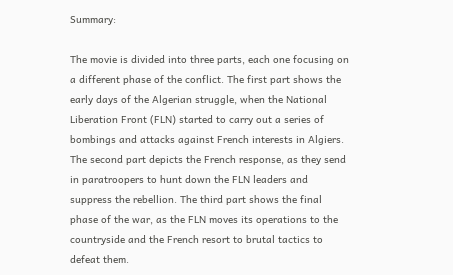Summary:

The movie is divided into three parts, each one focusing on a different phase of the conflict. The first part shows the early days of the Algerian struggle, when the National Liberation Front (FLN) started to carry out a series of bombings and attacks against French interests in Algiers. The second part depicts the French response, as they send in paratroopers to hunt down the FLN leaders and suppress the rebellion. The third part shows the final phase of the war, as the FLN moves its operations to the countryside and the French resort to brutal tactics to defeat them.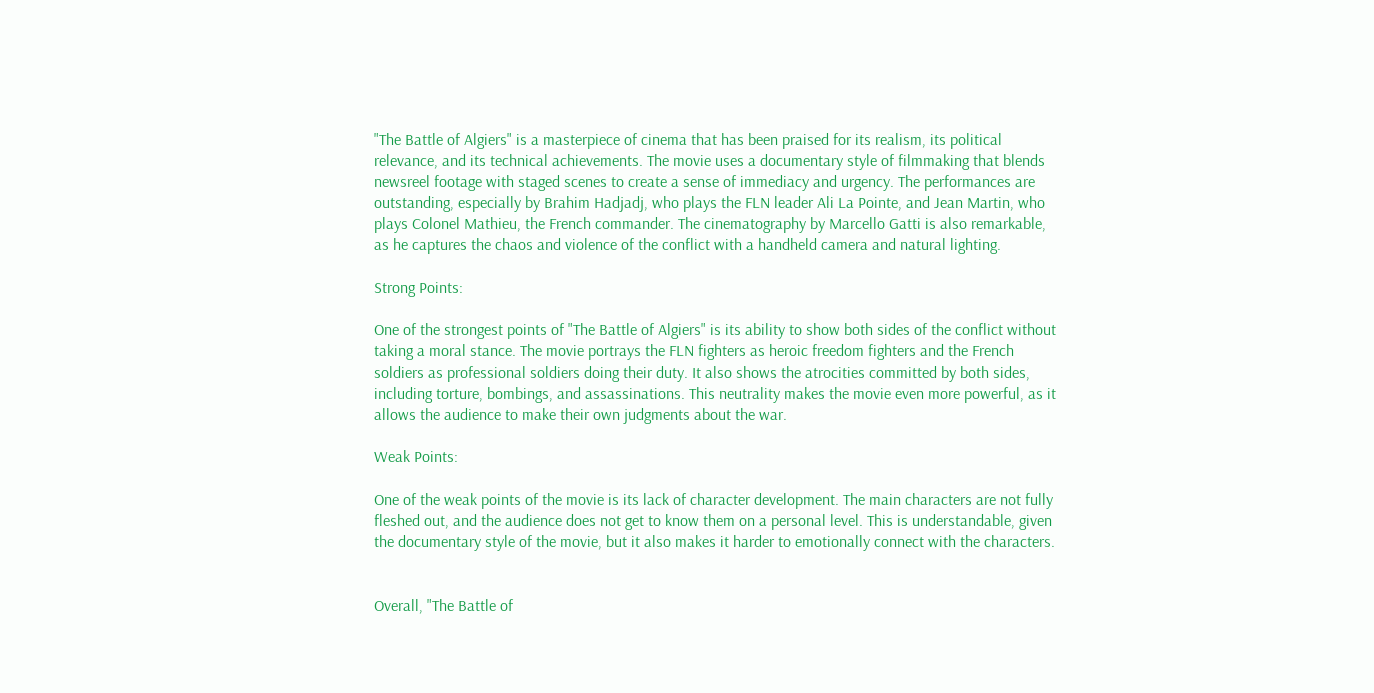"The Battle of Algiers" is a masterpiece of cinema that has been praised for its realism, its political relevance, and its technical achievements. The movie uses a documentary style of filmmaking that blends newsreel footage with staged scenes to create a sense of immediacy and urgency. The performances are outstanding, especially by Brahim Hadjadj, who plays the FLN leader Ali La Pointe, and Jean Martin, who plays Colonel Mathieu, the French commander. The cinematography by Marcello Gatti is also remarkable, as he captures the chaos and violence of the conflict with a handheld camera and natural lighting.

Strong Points:

One of the strongest points of "The Battle of Algiers" is its ability to show both sides of the conflict without taking a moral stance. The movie portrays the FLN fighters as heroic freedom fighters and the French soldiers as professional soldiers doing their duty. It also shows the atrocities committed by both sides, including torture, bombings, and assassinations. This neutrality makes the movie even more powerful, as it allows the audience to make their own judgments about the war.

Weak Points:

One of the weak points of the movie is its lack of character development. The main characters are not fully fleshed out, and the audience does not get to know them on a personal level. This is understandable, given the documentary style of the movie, but it also makes it harder to emotionally connect with the characters.


Overall, "The Battle of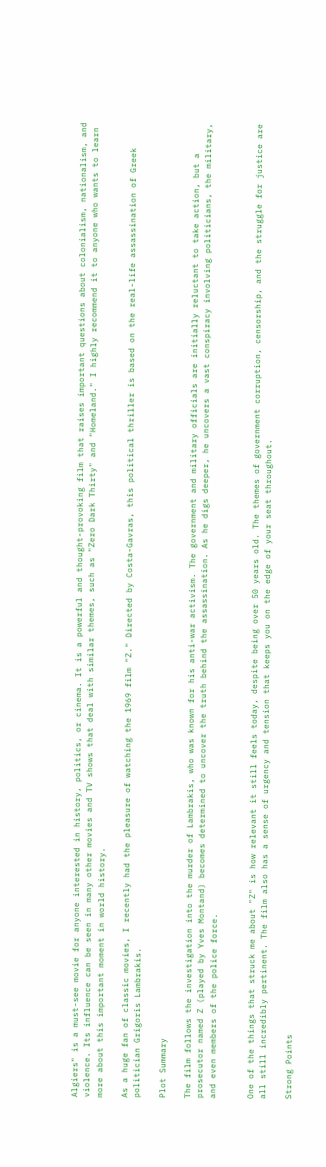Algiers" is a must-see movie for anyone interested in history, politics, or cinema. It is a powerful and thought-provoking film that raises important questions about colonialism, nationalism, and violence. Its influence can be seen in many other movies and TV shows that deal with similar themes, such as "Zero Dark Thirty" and "Homeland." I highly recommend it to anyone who wants to learn more about this important moment in world history.

As a huge fan of classic movies, I recently had the pleasure of watching the 1969 film "Z." Directed by Costa-Gavras, this political thriller is based on the real-life assassination of Greek politician Grigoris Lambrakis.

Plot Summary

The film follows the investigation into the murder of Lambrakis, who was known for his anti-war activism. The government and military officials are initially reluctant to take action, but a prosecutor named Z (played by Yves Montand) becomes determined to uncover the truth behind the assassination. As he digs deeper, he uncovers a vast conspiracy involving politicians, the military, and even members of the police force.


One of the things that struck me about "Z" is how relevant it still feels today, despite being over 50 years old. The themes of government corruption, censorship, and the struggle for justice are all still incredibly pertinent. The film also has a sense of urgency and tension that keeps you on the edge of your seat throughout.

Strong Points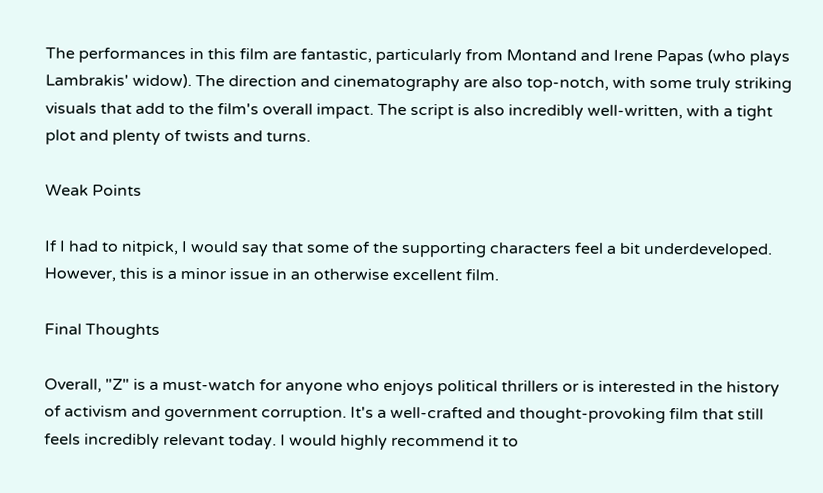The performances in this film are fantastic, particularly from Montand and Irene Papas (who plays Lambrakis' widow). The direction and cinematography are also top-notch, with some truly striking visuals that add to the film's overall impact. The script is also incredibly well-written, with a tight plot and plenty of twists and turns.

Weak Points

If I had to nitpick, I would say that some of the supporting characters feel a bit underdeveloped. However, this is a minor issue in an otherwise excellent film.

Final Thoughts

Overall, "Z" is a must-watch for anyone who enjoys political thrillers or is interested in the history of activism and government corruption. It's a well-crafted and thought-provoking film that still feels incredibly relevant today. I would highly recommend it to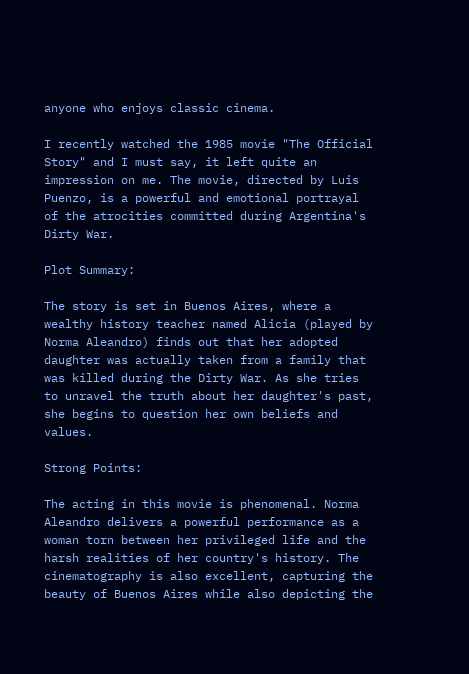anyone who enjoys classic cinema.

I recently watched the 1985 movie "The Official Story" and I must say, it left quite an impression on me. The movie, directed by Luis Puenzo, is a powerful and emotional portrayal of the atrocities committed during Argentina's Dirty War.

Plot Summary:

The story is set in Buenos Aires, where a wealthy history teacher named Alicia (played by Norma Aleandro) finds out that her adopted daughter was actually taken from a family that was killed during the Dirty War. As she tries to unravel the truth about her daughter's past, she begins to question her own beliefs and values.

Strong Points:

The acting in this movie is phenomenal. Norma Aleandro delivers a powerful performance as a woman torn between her privileged life and the harsh realities of her country's history. The cinematography is also excellent, capturing the beauty of Buenos Aires while also depicting the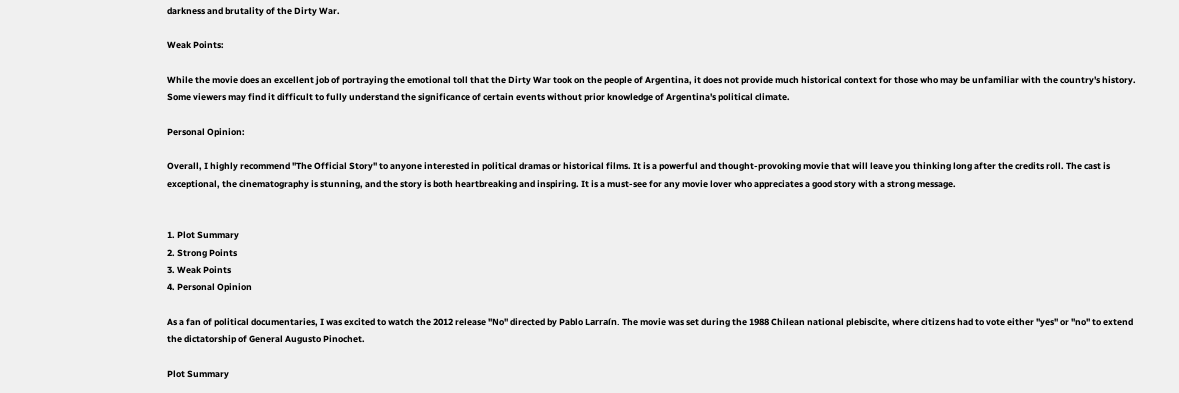darkness and brutality of the Dirty War.

Weak Points:

While the movie does an excellent job of portraying the emotional toll that the Dirty War took on the people of Argentina, it does not provide much historical context for those who may be unfamiliar with the country's history. Some viewers may find it difficult to fully understand the significance of certain events without prior knowledge of Argentina's political climate.

Personal Opinion:

Overall, I highly recommend "The Official Story" to anyone interested in political dramas or historical films. It is a powerful and thought-provoking movie that will leave you thinking long after the credits roll. The cast is exceptional, the cinematography is stunning, and the story is both heartbreaking and inspiring. It is a must-see for any movie lover who appreciates a good story with a strong message.


1. Plot Summary
2. Strong Points
3. Weak Points
4. Personal Opinion

As a fan of political documentaries, I was excited to watch the 2012 release "No" directed by Pablo Larraín. The movie was set during the 1988 Chilean national plebiscite, where citizens had to vote either "yes" or "no" to extend the dictatorship of General Augusto Pinochet.

Plot Summary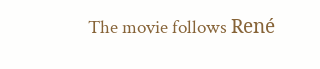The movie follows René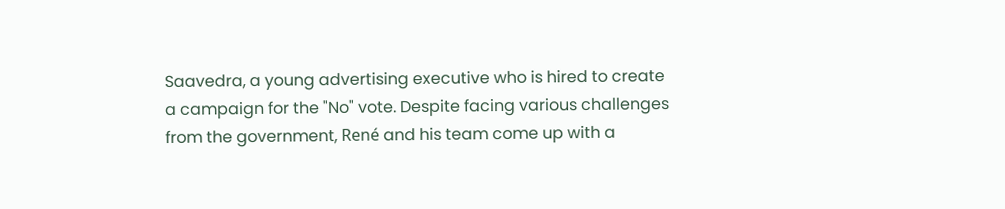Saavedra, a young advertising executive who is hired to create a campaign for the "No" vote. Despite facing various challenges from the government, René and his team come up with a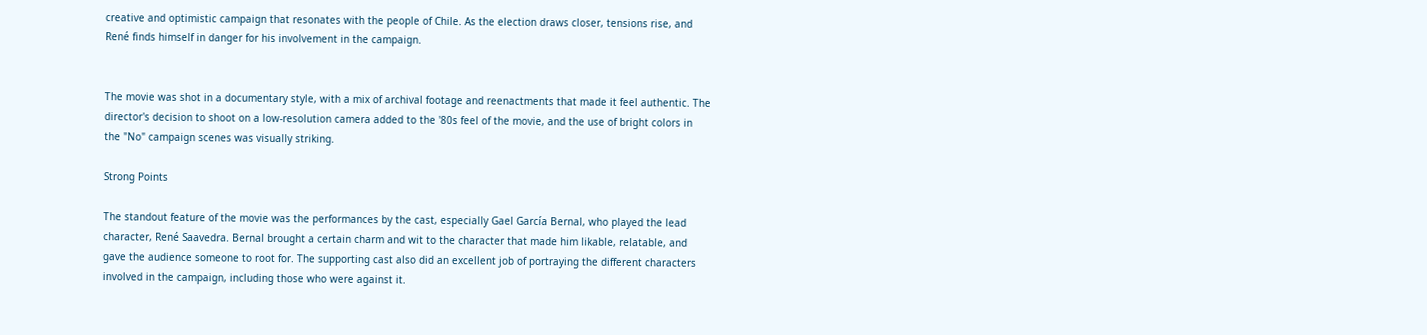creative and optimistic campaign that resonates with the people of Chile. As the election draws closer, tensions rise, and René finds himself in danger for his involvement in the campaign.


The movie was shot in a documentary style, with a mix of archival footage and reenactments that made it feel authentic. The director's decision to shoot on a low-resolution camera added to the '80s feel of the movie, and the use of bright colors in the "No" campaign scenes was visually striking.

Strong Points

The standout feature of the movie was the performances by the cast, especially Gael García Bernal, who played the lead character, René Saavedra. Bernal brought a certain charm and wit to the character that made him likable, relatable, and gave the audience someone to root for. The supporting cast also did an excellent job of portraying the different characters involved in the campaign, including those who were against it.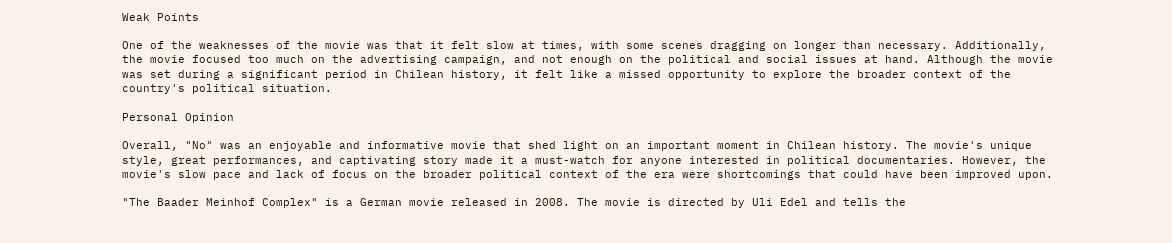Weak Points

One of the weaknesses of the movie was that it felt slow at times, with some scenes dragging on longer than necessary. Additionally, the movie focused too much on the advertising campaign, and not enough on the political and social issues at hand. Although the movie was set during a significant period in Chilean history, it felt like a missed opportunity to explore the broader context of the country's political situation.

Personal Opinion

Overall, "No" was an enjoyable and informative movie that shed light on an important moment in Chilean history. The movie's unique style, great performances, and captivating story made it a must-watch for anyone interested in political documentaries. However, the movie's slow pace and lack of focus on the broader political context of the era were shortcomings that could have been improved upon.

"The Baader Meinhof Complex" is a German movie released in 2008. The movie is directed by Uli Edel and tells the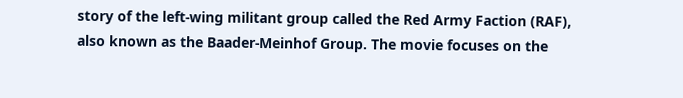story of the left-wing militant group called the Red Army Faction (RAF), also known as the Baader-Meinhof Group. The movie focuses on the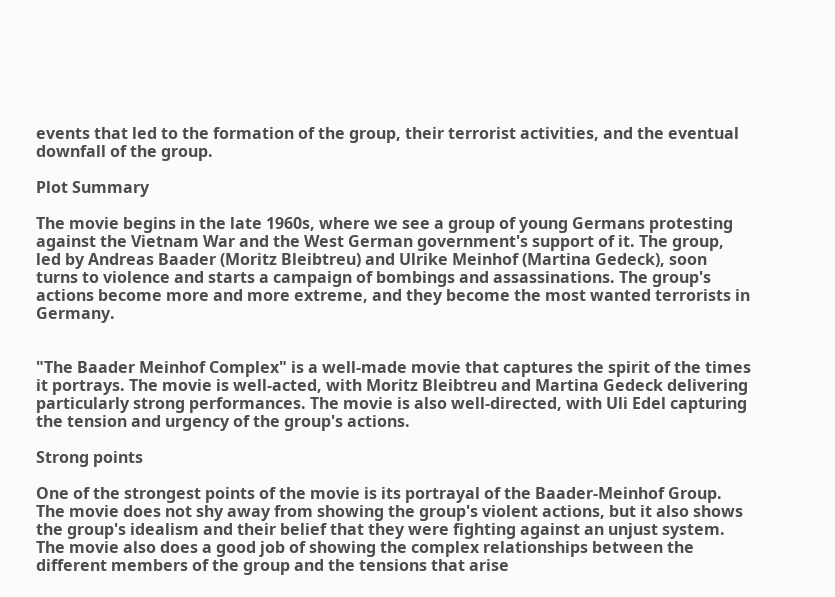events that led to the formation of the group, their terrorist activities, and the eventual downfall of the group.

Plot Summary

The movie begins in the late 1960s, where we see a group of young Germans protesting against the Vietnam War and the West German government's support of it. The group, led by Andreas Baader (Moritz Bleibtreu) and Ulrike Meinhof (Martina Gedeck), soon turns to violence and starts a campaign of bombings and assassinations. The group's actions become more and more extreme, and they become the most wanted terrorists in Germany.


"The Baader Meinhof Complex" is a well-made movie that captures the spirit of the times it portrays. The movie is well-acted, with Moritz Bleibtreu and Martina Gedeck delivering particularly strong performances. The movie is also well-directed, with Uli Edel capturing the tension and urgency of the group's actions.

Strong points

One of the strongest points of the movie is its portrayal of the Baader-Meinhof Group. The movie does not shy away from showing the group's violent actions, but it also shows the group's idealism and their belief that they were fighting against an unjust system. The movie also does a good job of showing the complex relationships between the different members of the group and the tensions that arise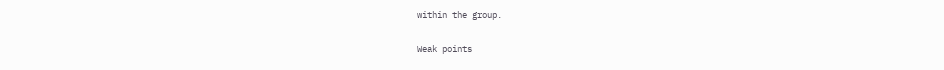within the group.

Weak points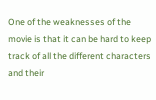One of the weaknesses of the movie is that it can be hard to keep track of all the different characters and their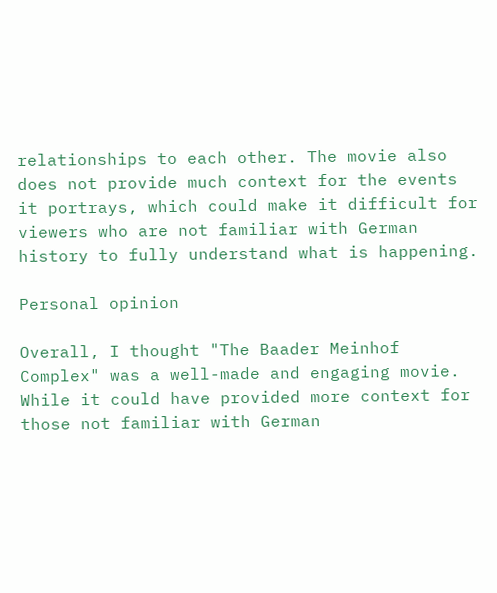relationships to each other. The movie also does not provide much context for the events it portrays, which could make it difficult for viewers who are not familiar with German history to fully understand what is happening.

Personal opinion

Overall, I thought "The Baader Meinhof Complex" was a well-made and engaging movie. While it could have provided more context for those not familiar with German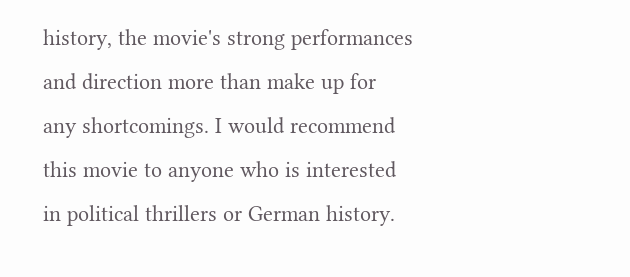history, the movie's strong performances and direction more than make up for any shortcomings. I would recommend this movie to anyone who is interested in political thrillers or German history.